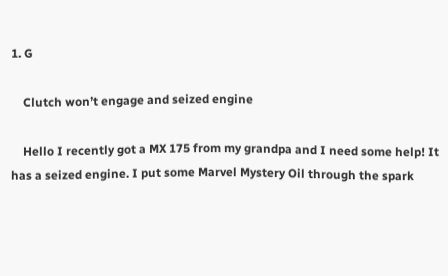1. G

    Clutch won’t engage and seized engine

    Hello I recently got a MX 175 from my grandpa and I need some help! It has a seized engine. I put some Marvel Mystery Oil through the spark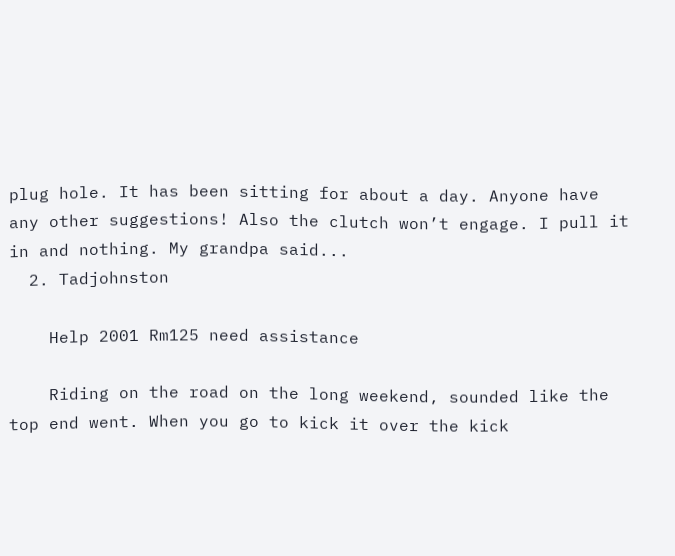plug hole. It has been sitting for about a day. Anyone have any other suggestions! Also the clutch won’t engage. I pull it in and nothing. My grandpa said...
  2. Tadjohnston

    Help 2001 Rm125 need assistance

    Riding on the road on the long weekend, sounded like the top end went. When you go to kick it over the kick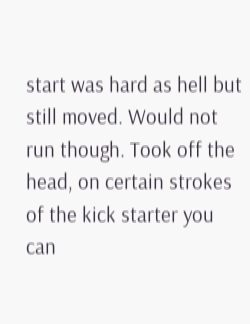start was hard as hell but still moved. Would not run though. Took off the head, on certain strokes of the kick starter you can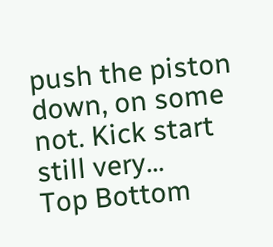push the piston down, on some not. Kick start still very...
Top Bottom